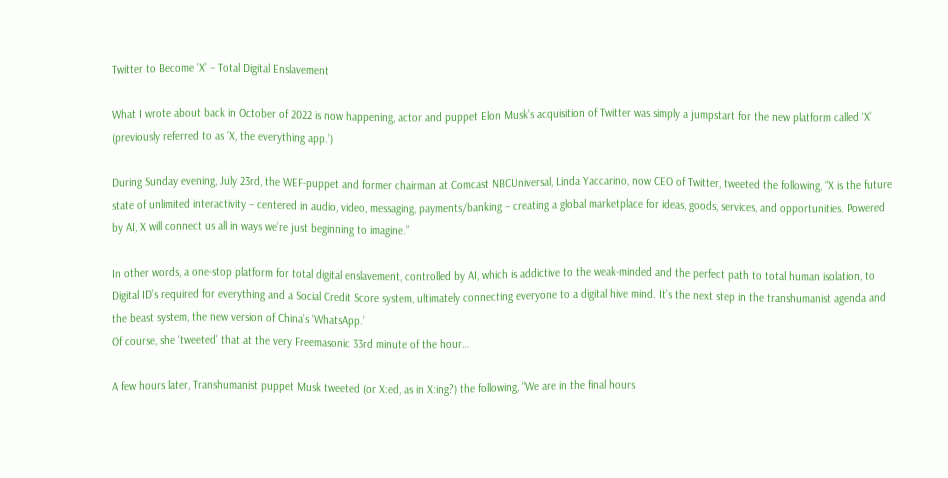Twitter to Become ‘X’ – Total Digital Enslavement

What I wrote about back in October of 2022 is now happening, actor and puppet Elon Musk’s acquisition of Twitter was simply a jumpstart for the new platform called ‘X’ (previously referred to as ‘X, the everything app.’)

During Sunday evening, July 23rd, the WEF-puppet and former chairman at Comcast NBCUniversal, Linda Yaccarino, now CEO of Twitter, tweeted the following, “X is the future state of unlimited interactivity – centered in audio, video, messaging, payments/banking – creating a global marketplace for ideas, goods, services, and opportunities. Powered by AI, X will connect us all in ways we’re just beginning to imagine.”

In other words, a one-stop platform for total digital enslavement, controlled by AI, which is addictive to the weak-minded and the perfect path to total human isolation, to Digital ID’s required for everything and a Social Credit Score system, ultimately connecting everyone to a digital hive mind. It’s the next step in the transhumanist agenda and the beast system, the new version of China’s ‘WhatsApp.’
Of course, she ‘tweeted’ that at the very Freemasonic 33rd minute of the hour…

A few hours later, Transhumanist puppet Musk tweeted (or X:ed, as in X:ing?) the following, “We are in the final hours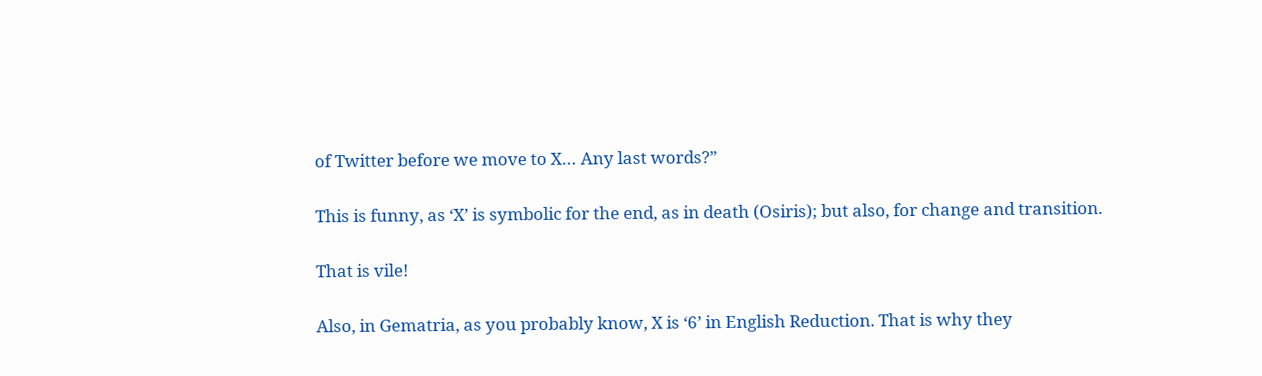of Twitter before we move to X… Any last words?”

This is funny, as ‘X’ is symbolic for the end, as in death (Osiris); but also, for change and transition.

That is vile!

Also, in Gematria, as you probably know, X is ‘6’ in English Reduction. That is why they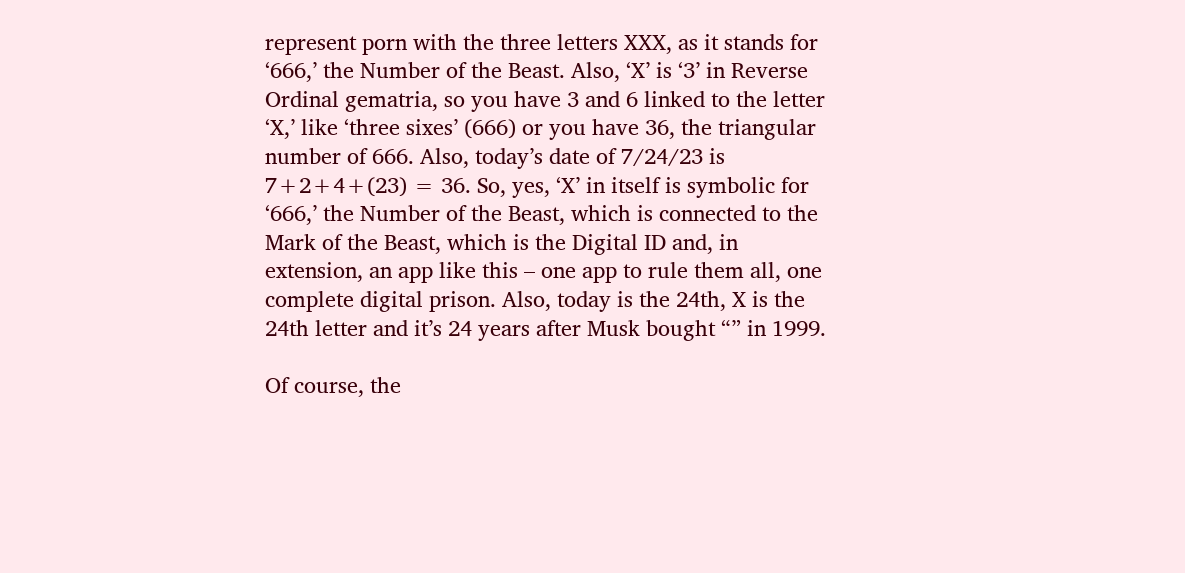represent porn with the three letters XXX, as it stands for ‘666,’ the Number of the Beast. Also, ‘X’ is ‘3’ in Reverse Ordinal gematria, so you have 3 and 6 linked to the letter ‘X,’ like ‘three sixes’ (666) or you have 36, the triangular number of 666. Also, today’s date of 7/24/23 is 7+2+4+(23) = 36. So, yes, ‘X’ in itself is symbolic for ‘666,’ the Number of the Beast, which is connected to the Mark of the Beast, which is the Digital ID and, in extension, an app like this – one app to rule them all, one complete digital prison. Also, today is the 24th, X is the 24th letter and it’s 24 years after Musk bought “” in 1999.

Of course, the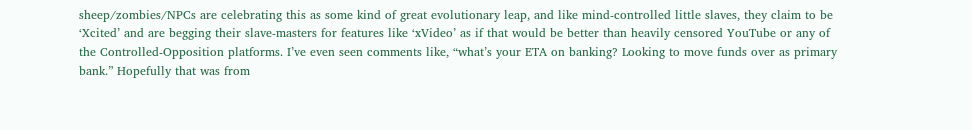sheep/zombies/NPCs are celebrating this as some kind of great evolutionary leap, and like mind-controlled little slaves, they claim to be ‘Xcited’ and are begging their slave-masters for features like ‘xVideo’ as if that would be better than heavily censored YouTube or any of the Controlled-Opposition platforms. I’ve even seen comments like, “what’s your ETA on banking? Looking to move funds over as primary bank.” Hopefully that was from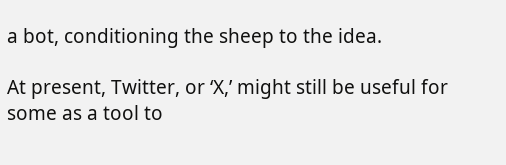a bot, conditioning the sheep to the idea.

At present, Twitter, or ‘X,’ might still be useful for some as a tool to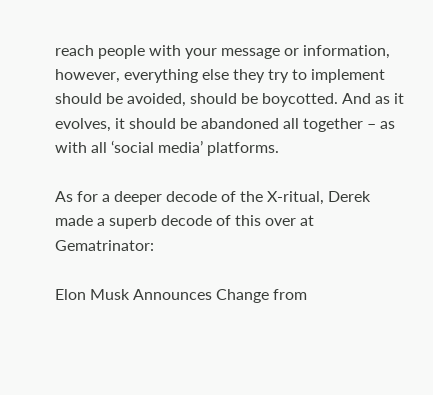reach people with your message or information, however, everything else they try to implement should be avoided, should be boycotted. And as it evolves, it should be abandoned all together – as with all ‘social media’ platforms.

As for a deeper decode of the X-ritual, Derek made a superb decode of this over at Gematrinator:

Elon Musk Announces Change from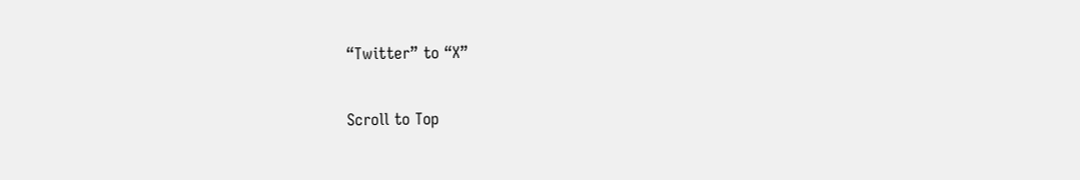“Twitter” to “X”

Scroll to Top